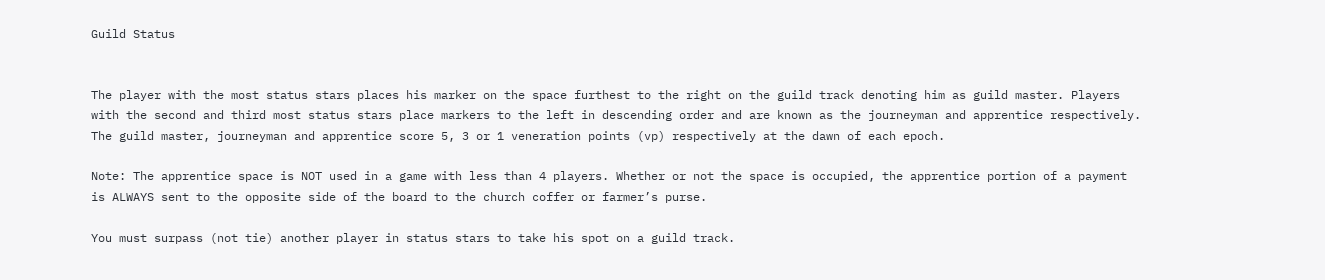Guild Status


The player with the most status stars places his marker on the space furthest to the right on the guild track denoting him as guild master. Players with the second and third most status stars place markers to the left in descending order and are known as the journeyman and apprentice respectively. The guild master, journeyman and apprentice score 5, 3 or 1 veneration points (vp) respectively at the dawn of each epoch.

Note: The apprentice space is NOT used in a game with less than 4 players. Whether or not the space is occupied, the apprentice portion of a payment is ALWAYS sent to the opposite side of the board to the church coffer or farmer’s purse.

You must surpass (not tie) another player in status stars to take his spot on a guild track.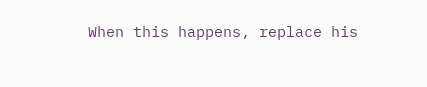When this happens, replace his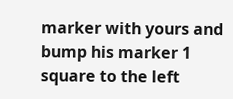marker with yours and bump his marker 1 square to the left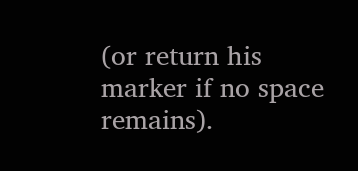(or return his marker if no space remains).